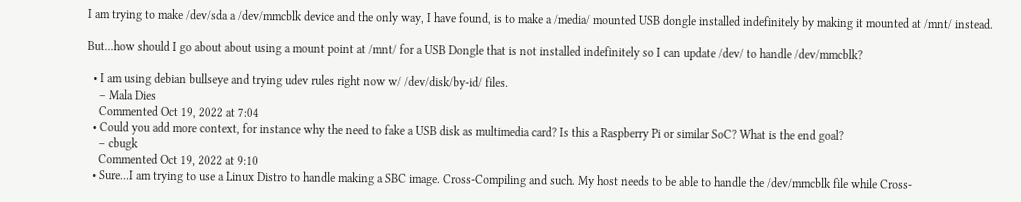I am trying to make /dev/sda a /dev/mmcblk device and the only way, I have found, is to make a /media/ mounted USB dongle installed indefinitely by making it mounted at /mnt/ instead.

But...how should I go about about using a mount point at /mnt/ for a USB Dongle that is not installed indefinitely so I can update /dev/ to handle /dev/mmcblk?

  • I am using debian bullseye and trying udev rules right now w/ /dev/disk/by-id/ files.
    – Mala Dies
    Commented Oct 19, 2022 at 7:04
  • Could you add more context, for instance why the need to fake a USB disk as multimedia card? Is this a Raspberry Pi or similar SoC? What is the end goal?
    – cbugk
    Commented Oct 19, 2022 at 9:10
  • Sure...I am trying to use a Linux Distro to handle making a SBC image. Cross-Compiling and such. My host needs to be able to handle the /dev/mmcblk file while Cross-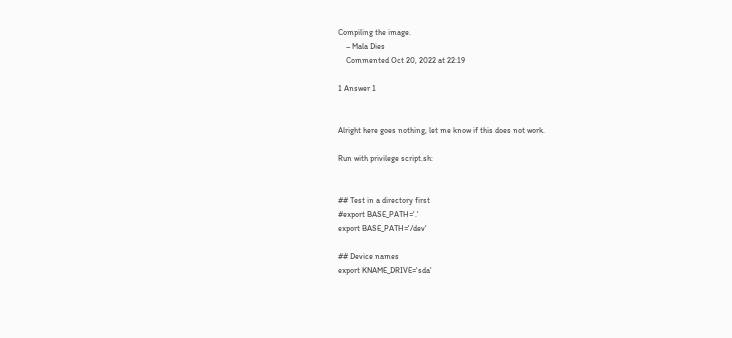Compiling the image.
    – Mala Dies
    Commented Oct 20, 2022 at 22:19

1 Answer 1


Alright here goes nothing, let me know if this does not work.

Run with privilege script.sh:


## Test in a directory first
#export BASE_PATH='.'
export BASE_PATH='/dev'

## Device names
export KNAME_DRIVE='sda'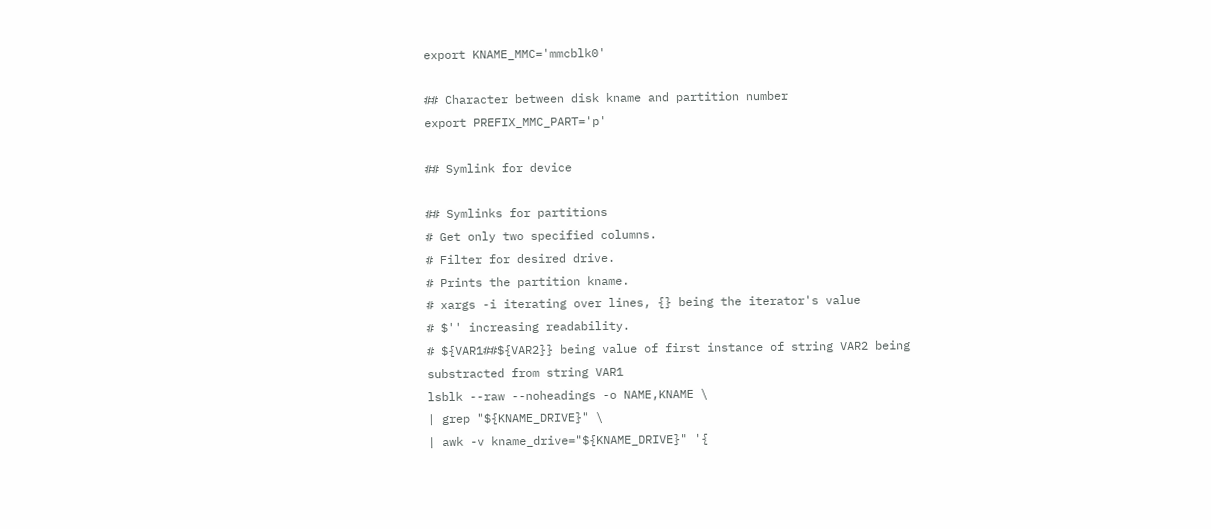export KNAME_MMC='mmcblk0'

## Character between disk kname and partition number
export PREFIX_MMC_PART='p'

## Symlink for device

## Symlinks for partitions
# Get only two specified columns.
# Filter for desired drive.
# Prints the partition kname.
# xargs -i iterating over lines, {} being the iterator's value
# $'' increasing readability.
# ${VAR1##${VAR2}} being value of first instance of string VAR2 being substracted from string VAR1
lsblk --raw --noheadings -o NAME,KNAME \
| grep "${KNAME_DRIVE}" \
| awk -v kname_drive="${KNAME_DRIVE}" '{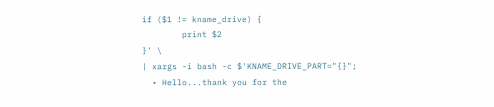if ($1 != kname_drive) {
        print $2
}' \
| xargs -i bash -c $'KNAME_DRIVE_PART="{}";
  • Hello...thank you for the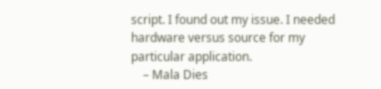script. I found out my issue. I needed hardware versus source for my particular application.
    – Mala Dies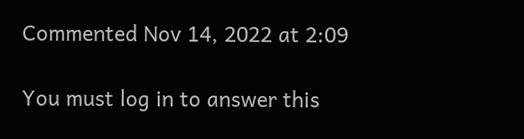Commented Nov 14, 2022 at 2:09

You must log in to answer this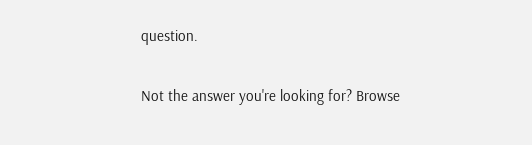question.

Not the answer you're looking for? Browse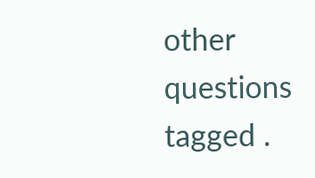other questions tagged .